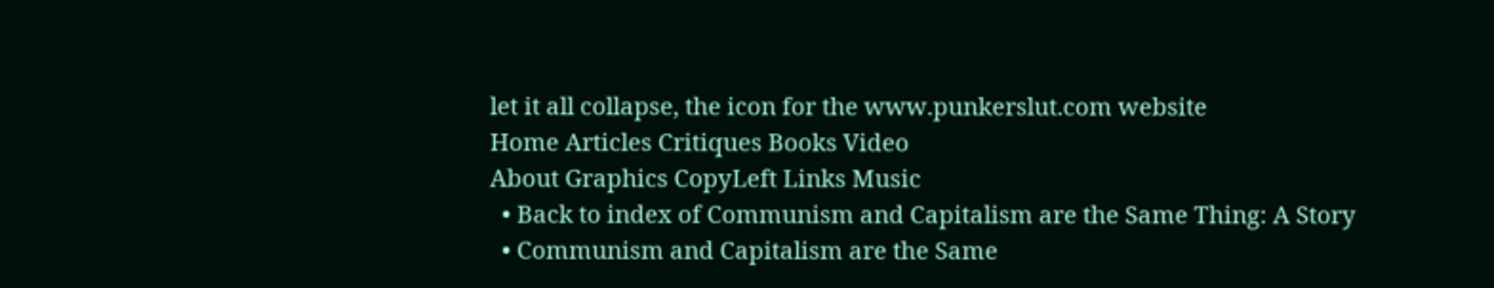let it all collapse, the icon for the www.punkerslut.com website
Home Articles Critiques Books Video
About Graphics CopyLeft Links Music
  • Back to index of Communism and Capitalism are the Same Thing: A Story
  • Communism and Capitalism are the Same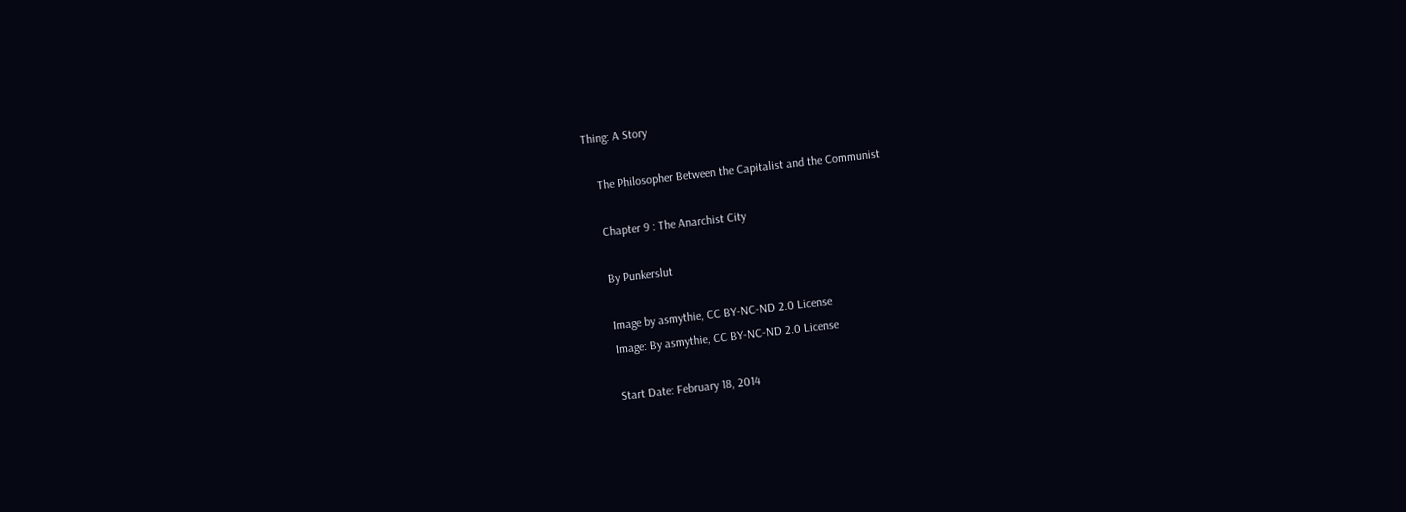Thing: A Story

    The Philosopher Between the Capitalist and the Communist

    Chapter 9 : The Anarchist City

    By Punkerslut

    Image by asmythie, CC BY-NC-ND 2.0 License
    Image: By asmythie, CC BY-NC-ND 2.0 License

    Start Date: February 18, 2014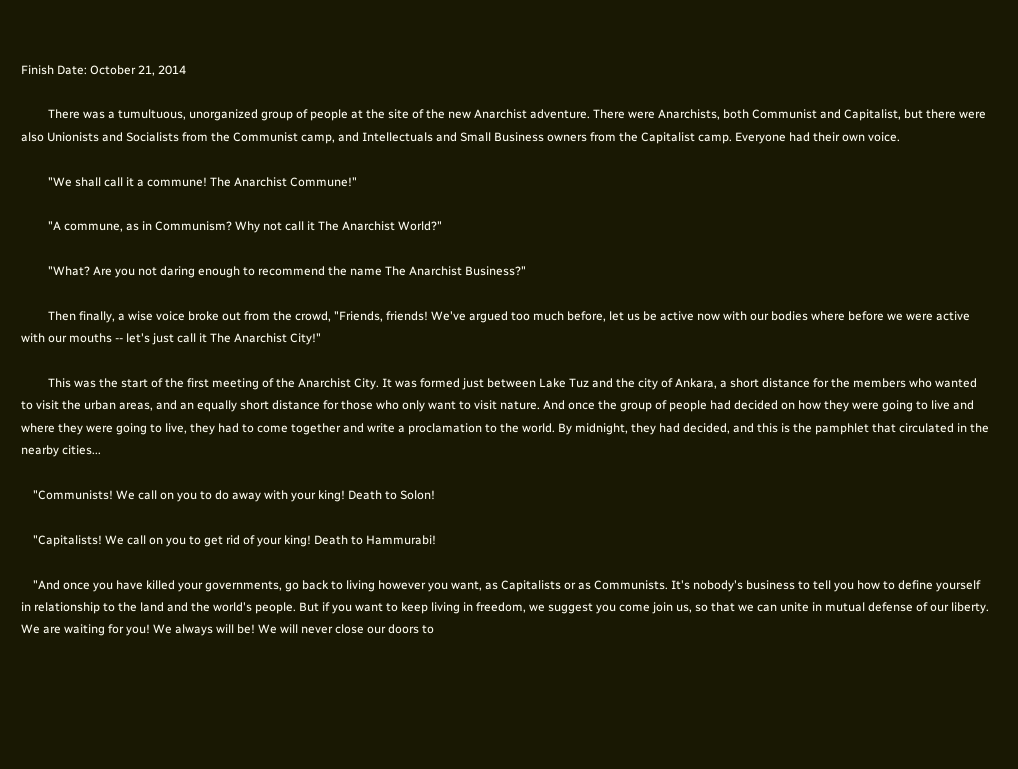Finish Date: October 21, 2014

         There was a tumultuous, unorganized group of people at the site of the new Anarchist adventure. There were Anarchists, both Communist and Capitalist, but there were also Unionists and Socialists from the Communist camp, and Intellectuals and Small Business owners from the Capitalist camp. Everyone had their own voice.

         "We shall call it a commune! The Anarchist Commune!"

         "A commune, as in Communism? Why not call it The Anarchist World?"

         "What? Are you not daring enough to recommend the name The Anarchist Business?"

         Then finally, a wise voice broke out from the crowd, "Friends, friends! We've argued too much before, let us be active now with our bodies where before we were active with our mouths -- let's just call it The Anarchist City!"

         This was the start of the first meeting of the Anarchist City. It was formed just between Lake Tuz and the city of Ankara, a short distance for the members who wanted to visit the urban areas, and an equally short distance for those who only want to visit nature. And once the group of people had decided on how they were going to live and where they were going to live, they had to come together and write a proclamation to the world. By midnight, they had decided, and this is the pamphlet that circulated in the nearby cities...

    "Communists! We call on you to do away with your king! Death to Solon!

    "Capitalists! We call on you to get rid of your king! Death to Hammurabi!

    "And once you have killed your governments, go back to living however you want, as Capitalists or as Communists. It's nobody's business to tell you how to define yourself in relationship to the land and the world's people. But if you want to keep living in freedom, we suggest you come join us, so that we can unite in mutual defense of our liberty. We are waiting for you! We always will be! We will never close our doors to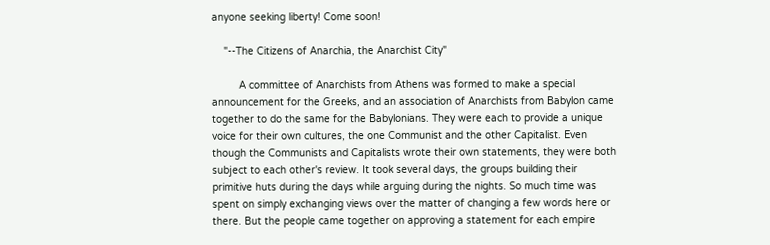anyone seeking liberty! Come soon!

    "--The Citizens of Anarchia, the Anarchist City"

         A committee of Anarchists from Athens was formed to make a special announcement for the Greeks, and an association of Anarchists from Babylon came together to do the same for the Babylonians. They were each to provide a unique voice for their own cultures, the one Communist and the other Capitalist. Even though the Communists and Capitalists wrote their own statements, they were both subject to each other's review. It took several days, the groups building their primitive huts during the days while arguing during the nights. So much time was spent on simply exchanging views over the matter of changing a few words here or there. But the people came together on approving a statement for each empire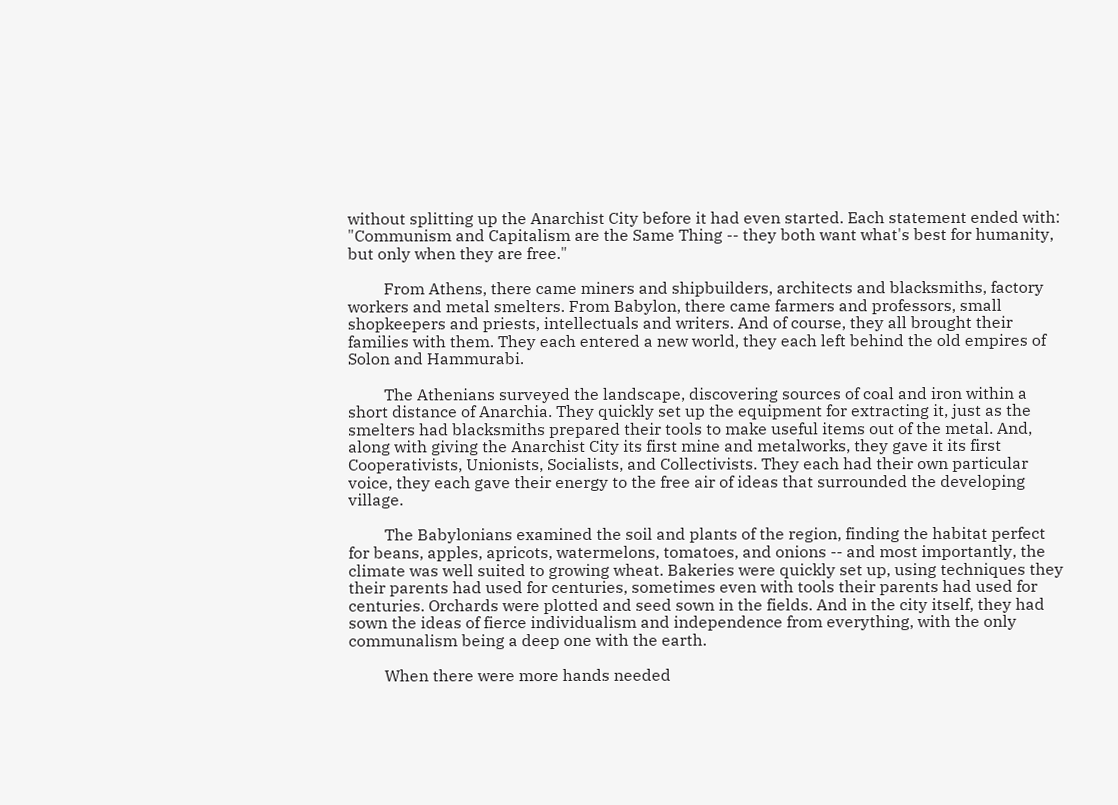without splitting up the Anarchist City before it had even started. Each statement ended with: "Communism and Capitalism are the Same Thing -- they both want what's best for humanity, but only when they are free."

         From Athens, there came miners and shipbuilders, architects and blacksmiths, factory workers and metal smelters. From Babylon, there came farmers and professors, small shopkeepers and priests, intellectuals and writers. And of course, they all brought their families with them. They each entered a new world, they each left behind the old empires of Solon and Hammurabi.

         The Athenians surveyed the landscape, discovering sources of coal and iron within a short distance of Anarchia. They quickly set up the equipment for extracting it, just as the smelters had blacksmiths prepared their tools to make useful items out of the metal. And, along with giving the Anarchist City its first mine and metalworks, they gave it its first Cooperativists, Unionists, Socialists, and Collectivists. They each had their own particular voice, they each gave their energy to the free air of ideas that surrounded the developing village.

         The Babylonians examined the soil and plants of the region, finding the habitat perfect for beans, apples, apricots, watermelons, tomatoes, and onions -- and most importantly, the climate was well suited to growing wheat. Bakeries were quickly set up, using techniques they their parents had used for centuries, sometimes even with tools their parents had used for centuries. Orchards were plotted and seed sown in the fields. And in the city itself, they had sown the ideas of fierce individualism and independence from everything, with the only communalism being a deep one with the earth.

         When there were more hands needed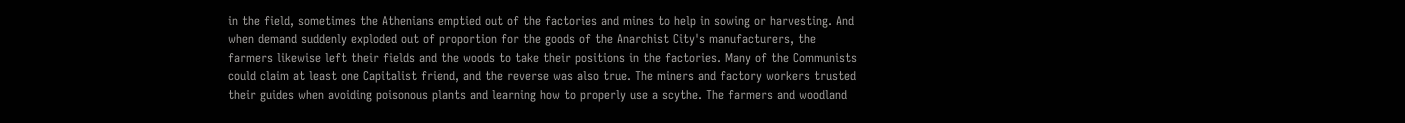in the field, sometimes the Athenians emptied out of the factories and mines to help in sowing or harvesting. And when demand suddenly exploded out of proportion for the goods of the Anarchist City's manufacturers, the farmers likewise left their fields and the woods to take their positions in the factories. Many of the Communists could claim at least one Capitalist friend, and the reverse was also true. The miners and factory workers trusted their guides when avoiding poisonous plants and learning how to properly use a scythe. The farmers and woodland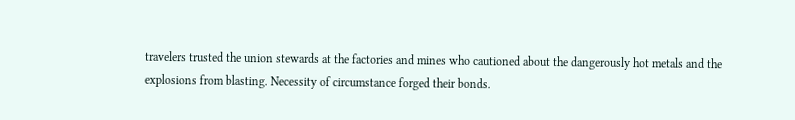travelers trusted the union stewards at the factories and mines who cautioned about the dangerously hot metals and the explosions from blasting. Necessity of circumstance forged their bonds.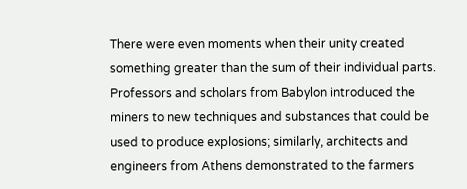There were even moments when their unity created something greater than the sum of their individual parts. Professors and scholars from Babylon introduced the miners to new techniques and substances that could be used to produce explosions; similarly, architects and engineers from Athens demonstrated to the farmers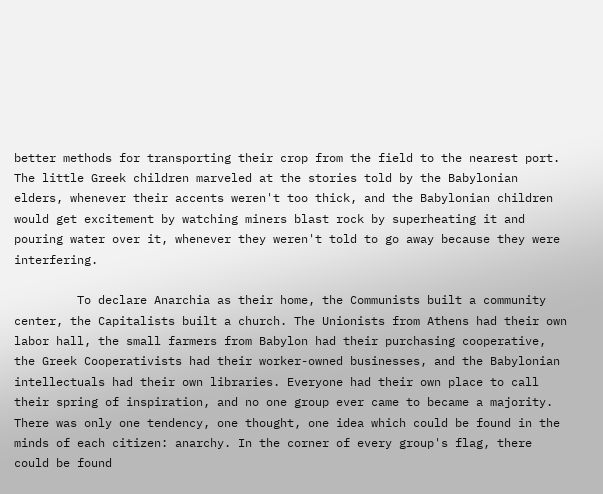better methods for transporting their crop from the field to the nearest port. The little Greek children marveled at the stories told by the Babylonian elders, whenever their accents weren't too thick, and the Babylonian children would get excitement by watching miners blast rock by superheating it and pouring water over it, whenever they weren't told to go away because they were interfering.

         To declare Anarchia as their home, the Communists built a community center, the Capitalists built a church. The Unionists from Athens had their own labor hall, the small farmers from Babylon had their purchasing cooperative, the Greek Cooperativists had their worker-owned businesses, and the Babylonian intellectuals had their own libraries. Everyone had their own place to call their spring of inspiration, and no one group ever came to became a majority. There was only one tendency, one thought, one idea which could be found in the minds of each citizen: anarchy. In the corner of every group's flag, there could be found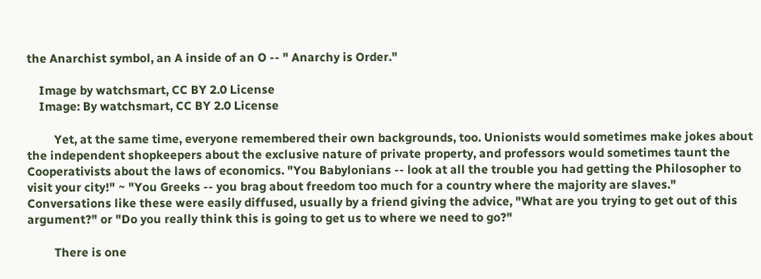the Anarchist symbol, an A inside of an O -- " Anarchy is Order."

    Image by watchsmart, CC BY 2.0 License
    Image: By watchsmart, CC BY 2.0 License

         Yet, at the same time, everyone remembered their own backgrounds, too. Unionists would sometimes make jokes about the independent shopkeepers about the exclusive nature of private property, and professors would sometimes taunt the Cooperativists about the laws of economics. "You Babylonians -- look at all the trouble you had getting the Philosopher to visit your city!" ~ "You Greeks -- you brag about freedom too much for a country where the majority are slaves." Conversations like these were easily diffused, usually by a friend giving the advice, "What are you trying to get out of this argument?" or "Do you really think this is going to get us to where we need to go?"

         There is one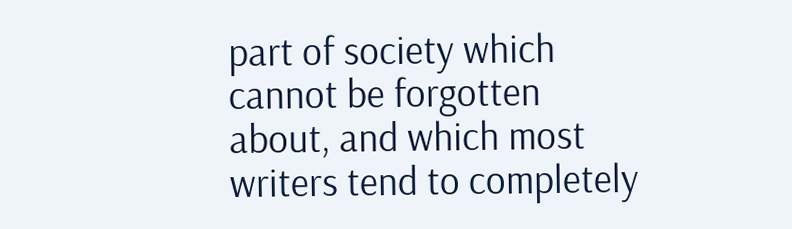part of society which cannot be forgotten about, and which most writers tend to completely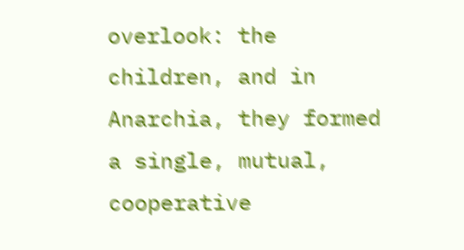overlook: the children, and in Anarchia, they formed a single, mutual, cooperative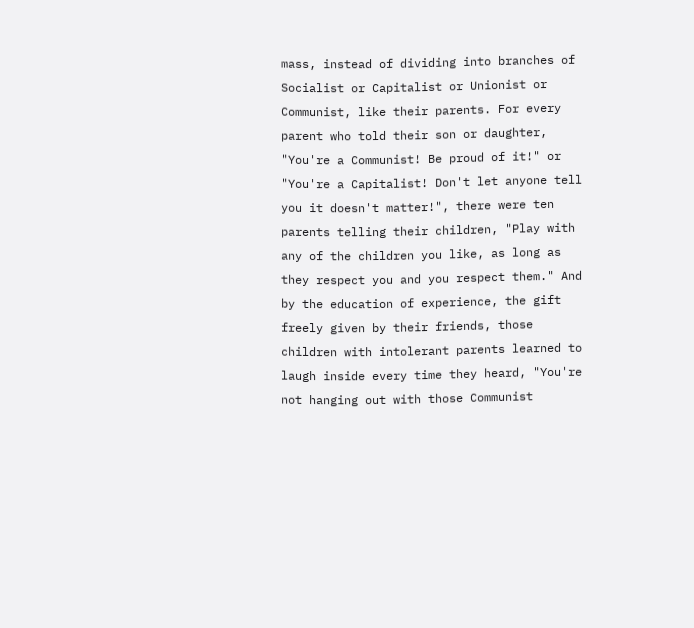mass, instead of dividing into branches of Socialist or Capitalist or Unionist or Communist, like their parents. For every parent who told their son or daughter, "You're a Communist! Be proud of it!" or "You're a Capitalist! Don't let anyone tell you it doesn't matter!", there were ten parents telling their children, "Play with any of the children you like, as long as they respect you and you respect them." And by the education of experience, the gift freely given by their friends, those children with intolerant parents learned to laugh inside every time they heard, "You're not hanging out with those Communist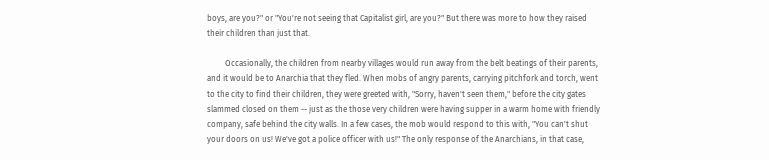boys, are you?" or "You're not seeing that Capitalist girl, are you?" But there was more to how they raised their children than just that.

         Occasionally, the children from nearby villages would run away from the belt beatings of their parents, and it would be to Anarchia that they fled. When mobs of angry parents, carrying pitchfork and torch, went to the city to find their children, they were greeted with, "Sorry, haven't seen them," before the city gates slammed closed on them -- just as the those very children were having supper in a warm home with friendly company, safe behind the city walls. In a few cases, the mob would respond to this with, "You can't shut your doors on us! We've got a police officer with us!" The only response of the Anarchians, in that case,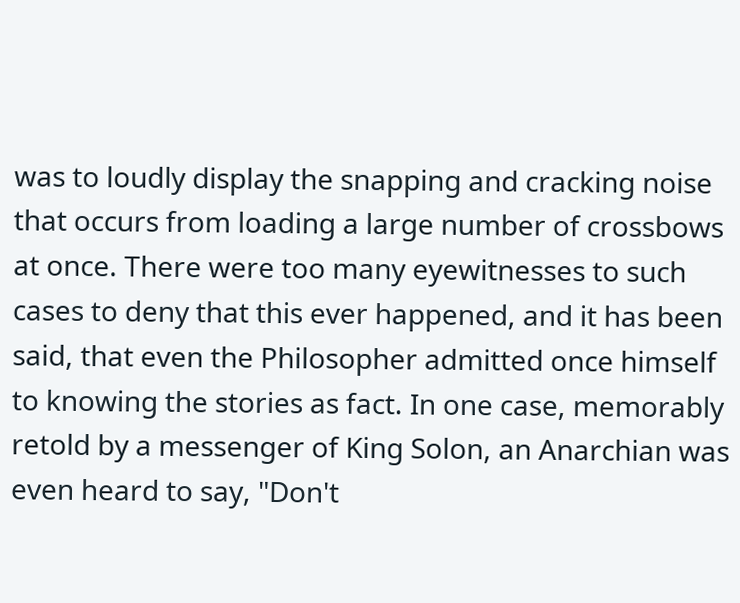was to loudly display the snapping and cracking noise that occurs from loading a large number of crossbows at once. There were too many eyewitnesses to such cases to deny that this ever happened, and it has been said, that even the Philosopher admitted once himself to knowing the stories as fact. In one case, memorably retold by a messenger of King Solon, an Anarchian was even heard to say, "Don't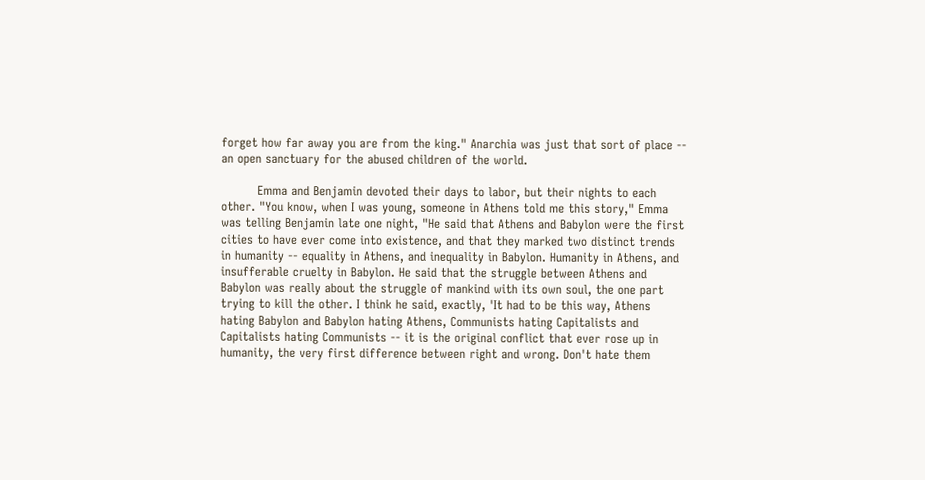forget how far away you are from the king." Anarchia was just that sort of place -- an open sanctuary for the abused children of the world.

         Emma and Benjamin devoted their days to labor, but their nights to each other. "You know, when I was young, someone in Athens told me this story," Emma was telling Benjamin late one night, "He said that Athens and Babylon were the first cities to have ever come into existence, and that they marked two distinct trends in humanity -- equality in Athens, and inequality in Babylon. Humanity in Athens, and insufferable cruelty in Babylon. He said that the struggle between Athens and Babylon was really about the struggle of mankind with its own soul, the one part trying to kill the other. I think he said, exactly, 'It had to be this way, Athens hating Babylon and Babylon hating Athens, Communists hating Capitalists and Capitalists hating Communists -- it is the original conflict that ever rose up in humanity, the very first difference between right and wrong. Don't hate them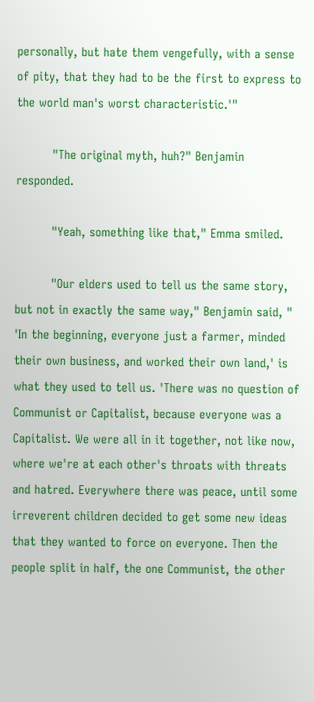personally, but hate them vengefully, with a sense of pity, that they had to be the first to express to the world man's worst characteristic.'"

         "The original myth, huh?" Benjamin responded.

         "Yeah, something like that," Emma smiled.

         "Our elders used to tell us the same story, but not in exactly the same way," Benjamin said, " 'In the beginning, everyone just a farmer, minded their own business, and worked their own land,' is what they used to tell us. 'There was no question of Communist or Capitalist, because everyone was a Capitalist. We were all in it together, not like now, where we're at each other's throats with threats and hatred. Everywhere there was peace, until some irreverent children decided to get some new ideas that they wanted to force on everyone. Then the people split in half, the one Communist, the other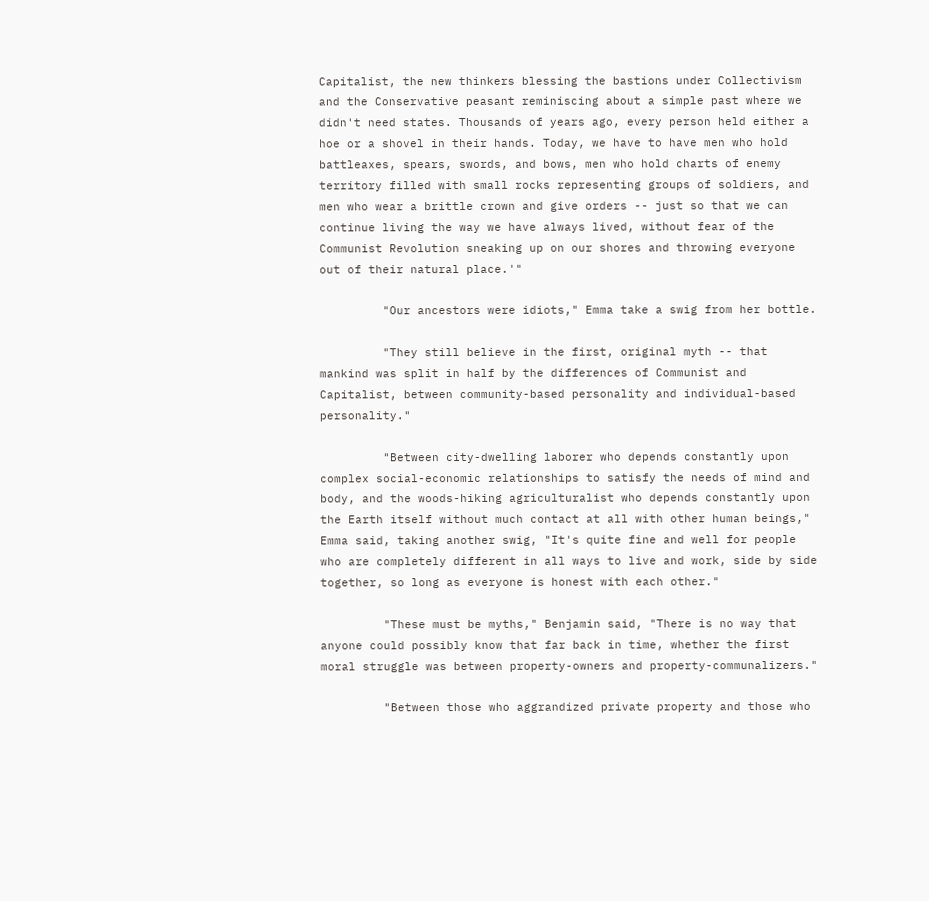Capitalist, the new thinkers blessing the bastions under Collectivism and the Conservative peasant reminiscing about a simple past where we didn't need states. Thousands of years ago, every person held either a hoe or a shovel in their hands. Today, we have to have men who hold battleaxes, spears, swords, and bows, men who hold charts of enemy territory filled with small rocks representing groups of soldiers, and men who wear a brittle crown and give orders -- just so that we can continue living the way we have always lived, without fear of the Communist Revolution sneaking up on our shores and throwing everyone out of their natural place.'"

         "Our ancestors were idiots," Emma take a swig from her bottle.

         "They still believe in the first, original myth -- that mankind was split in half by the differences of Communist and Capitalist, between community-based personality and individual-based personality."

         "Between city-dwelling laborer who depends constantly upon complex social-economic relationships to satisfy the needs of mind and body, and the woods-hiking agriculturalist who depends constantly upon the Earth itself without much contact at all with other human beings," Emma said, taking another swig, "It's quite fine and well for people who are completely different in all ways to live and work, side by side together, so long as everyone is honest with each other."

         "These must be myths," Benjamin said, "There is no way that anyone could possibly know that far back in time, whether the first moral struggle was between property-owners and property-communalizers."

         "Between those who aggrandized private property and those who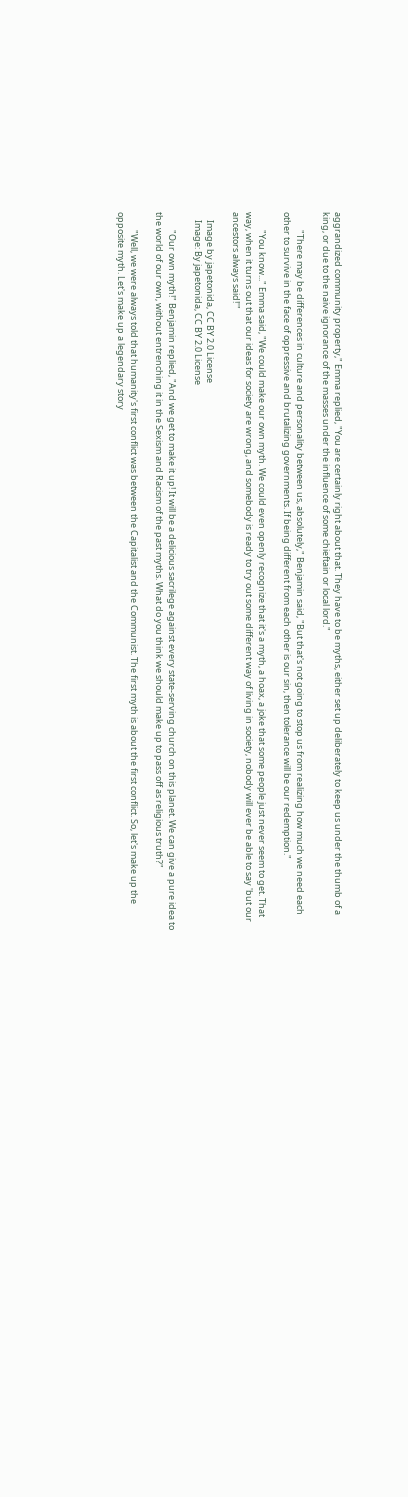aggrandized community property," Emma replied, "You are certainly right about that. They have to be myths, either set up deliberately to keep us under the thumb of a king, or due to the naive ignorance of the masses under the influence of some chieftain or local lord."

         "There may be differences in culture and personality between us, absolutely," Benjamin said, "But that's not going to stop us from realizing how much we need each other to survive in the face of oppressive and brutalizing governments. If being different from each other is our sin, then tolerance will be our redemption."

         "You know..." Emma said, "We could make our own myth. We could even openly recognize that it's a myth, a hoax, a joke that some people just never seem to get. That way, when it turns out that our ideas for society are wrong, and somebody is ready to try out some different way of living in society, nobody will ever be able to say 'but our ancestors always said!'"

    Image by japetonida, CC BY 2.0 License
    Image: By japetonida, CC BY 2.0 License

         "Our own myth!" Benjamin replied, "And we get to make it up! It will be a delicious sacrilege against every state-serving church on this planet. We can give a pure idea to the world of our own, without entrenching it in the Sexism and Racism of the past myths. What do you think we should make up to pass off as religious truth?"

         "Well, we were always told that humanity's first conflict was between the Capitalist and the Communist. The first myth is about the first conflict. So, let's make up the opposite myth. Let's make up a legendary story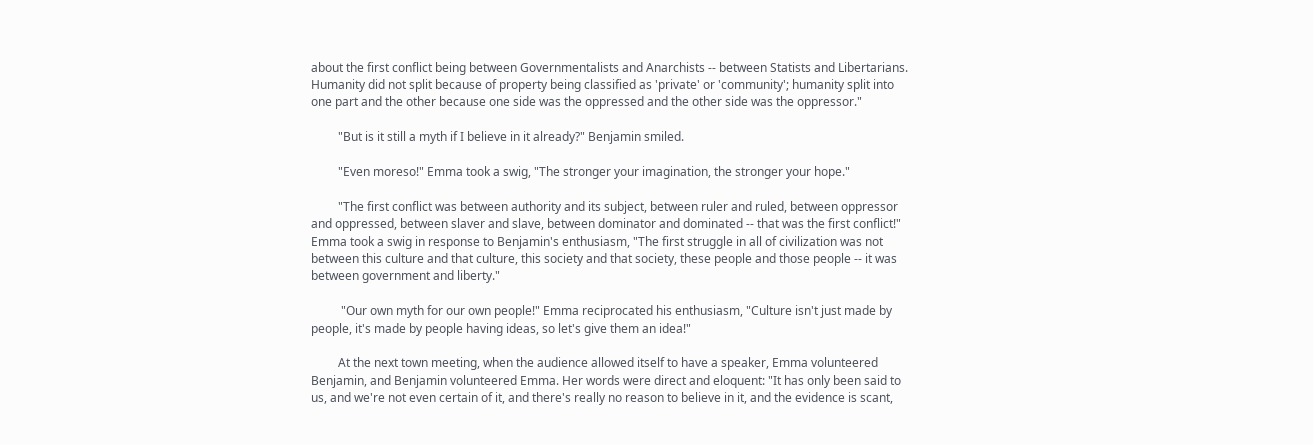about the first conflict being between Governmentalists and Anarchists -- between Statists and Libertarians. Humanity did not split because of property being classified as 'private' or 'community'; humanity split into one part and the other because one side was the oppressed and the other side was the oppressor."

         "But is it still a myth if I believe in it already?" Benjamin smiled.

         "Even moreso!" Emma took a swig, "The stronger your imagination, the stronger your hope."

         "The first conflict was between authority and its subject, between ruler and ruled, between oppressor and oppressed, between slaver and slave, between dominator and dominated -- that was the first conflict!" Emma took a swig in response to Benjamin's enthusiasm, "The first struggle in all of civilization was not between this culture and that culture, this society and that society, these people and those people -- it was between government and liberty."

          "Our own myth for our own people!" Emma reciprocated his enthusiasm, "Culture isn't just made by people, it's made by people having ideas, so let's give them an idea!"

         At the next town meeting, when the audience allowed itself to have a speaker, Emma volunteered Benjamin, and Benjamin volunteered Emma. Her words were direct and eloquent: "It has only been said to us, and we're not even certain of it, and there's really no reason to believe in it, and the evidence is scant,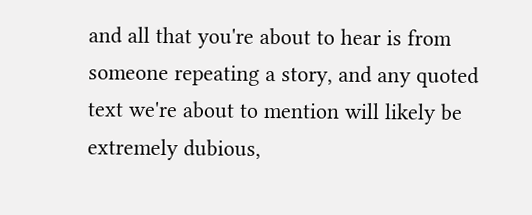and all that you're about to hear is from someone repeating a story, and any quoted text we're about to mention will likely be extremely dubious,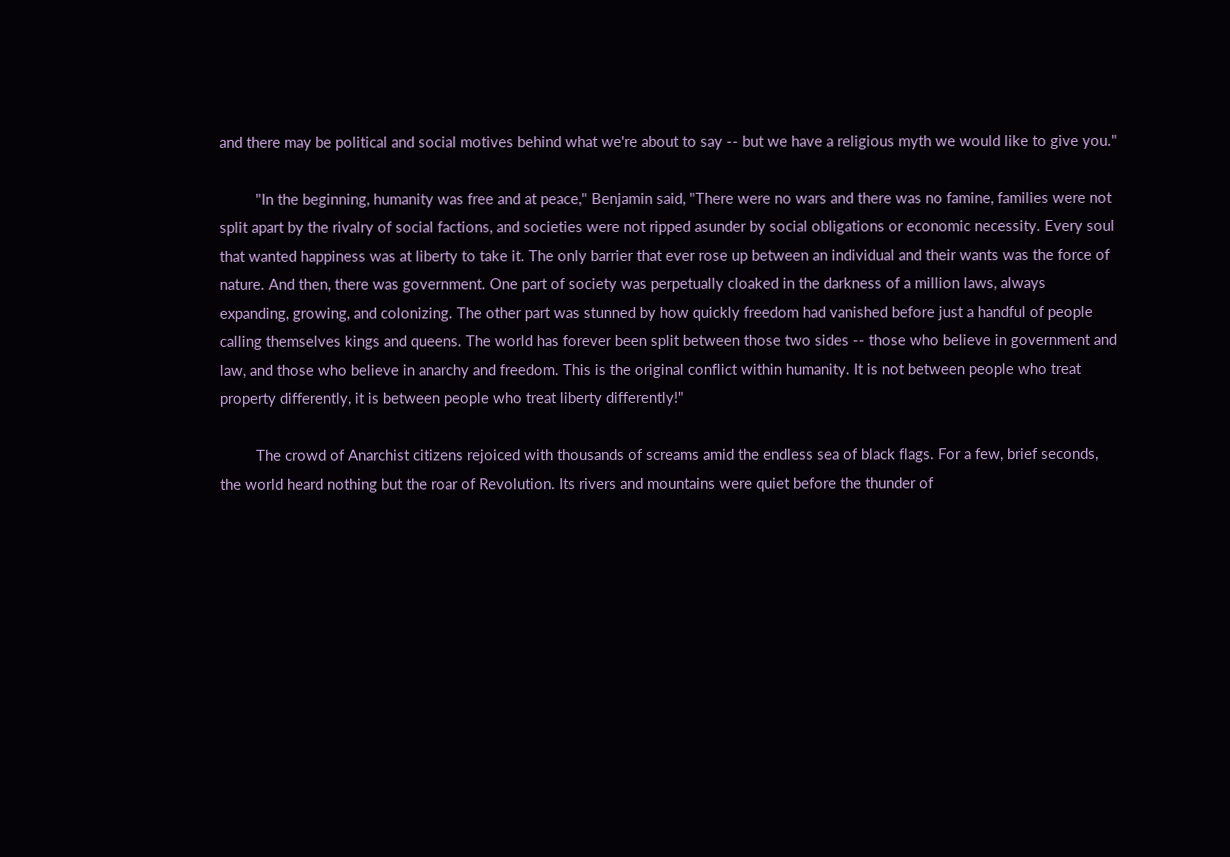and there may be political and social motives behind what we're about to say -- but we have a religious myth we would like to give you."

         "In the beginning, humanity was free and at peace," Benjamin said, "There were no wars and there was no famine, families were not split apart by the rivalry of social factions, and societies were not ripped asunder by social obligations or economic necessity. Every soul that wanted happiness was at liberty to take it. The only barrier that ever rose up between an individual and their wants was the force of nature. And then, there was government. One part of society was perpetually cloaked in the darkness of a million laws, always expanding, growing, and colonizing. The other part was stunned by how quickly freedom had vanished before just a handful of people calling themselves kings and queens. The world has forever been split between those two sides -- those who believe in government and law, and those who believe in anarchy and freedom. This is the original conflict within humanity. It is not between people who treat property differently, it is between people who treat liberty differently!"

         The crowd of Anarchist citizens rejoiced with thousands of screams amid the endless sea of black flags. For a few, brief seconds, the world heard nothing but the roar of Revolution. Its rivers and mountains were quiet before the thunder of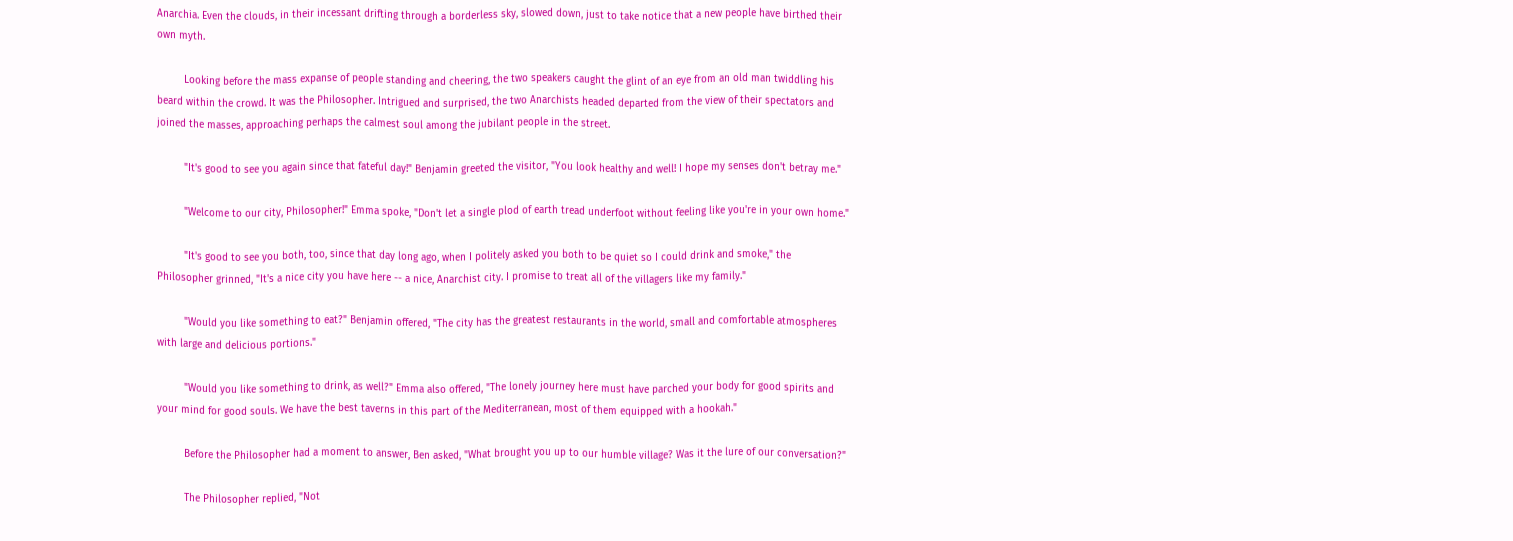Anarchia. Even the clouds, in their incessant drifting through a borderless sky, slowed down, just to take notice that a new people have birthed their own myth.

         Looking before the mass expanse of people standing and cheering, the two speakers caught the glint of an eye from an old man twiddling his beard within the crowd. It was the Philosopher. Intrigued and surprised, the two Anarchists headed departed from the view of their spectators and joined the masses, approaching perhaps the calmest soul among the jubilant people in the street.

         "It's good to see you again since that fateful day!" Benjamin greeted the visitor, "You look healthy and well! I hope my senses don't betray me."

         "Welcome to our city, Philosopher!" Emma spoke, "Don't let a single plod of earth tread underfoot without feeling like you're in your own home."

         "It's good to see you both, too, since that day long ago, when I politely asked you both to be quiet so I could drink and smoke," the Philosopher grinned, "It's a nice city you have here -- a nice, Anarchist city. I promise to treat all of the villagers like my family."

         "Would you like something to eat?" Benjamin offered, "The city has the greatest restaurants in the world, small and comfortable atmospheres with large and delicious portions."

         "Would you like something to drink, as well?" Emma also offered, "The lonely journey here must have parched your body for good spirits and your mind for good souls. We have the best taverns in this part of the Mediterranean, most of them equipped with a hookah."

         Before the Philosopher had a moment to answer, Ben asked, "What brought you up to our humble village? Was it the lure of our conversation?"

         The Philosopher replied, "Not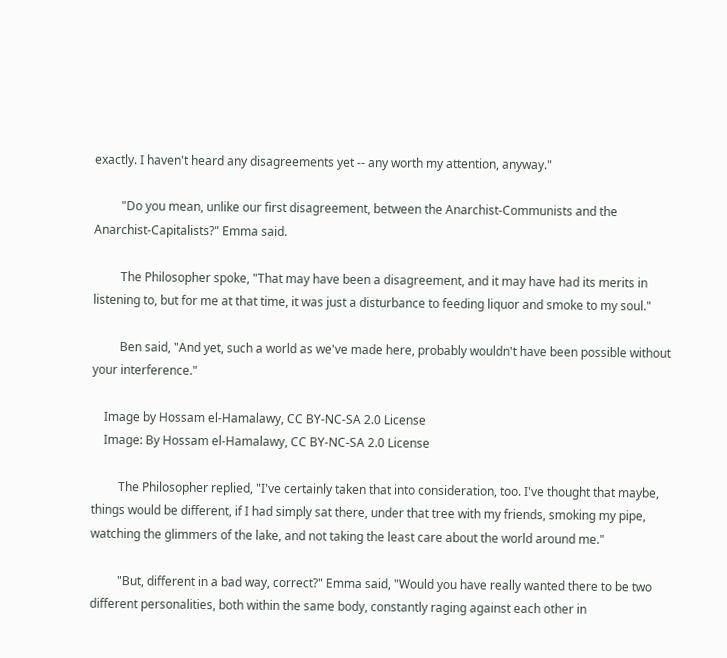exactly. I haven't heard any disagreements yet -- any worth my attention, anyway."

         "Do you mean, unlike our first disagreement, between the Anarchist-Communists and the Anarchist-Capitalists?" Emma said.

         The Philosopher spoke, "That may have been a disagreement, and it may have had its merits in listening to, but for me at that time, it was just a disturbance to feeding liquor and smoke to my soul."

         Ben said, "And yet, such a world as we've made here, probably wouldn't have been possible without your interference."

    Image by Hossam el-Hamalawy, CC BY-NC-SA 2.0 License
    Image: By Hossam el-Hamalawy, CC BY-NC-SA 2.0 License

         The Philosopher replied, "I've certainly taken that into consideration, too. I've thought that maybe, things would be different, if I had simply sat there, under that tree with my friends, smoking my pipe, watching the glimmers of the lake, and not taking the least care about the world around me."

         "But, different in a bad way, correct?" Emma said, "Would you have really wanted there to be two different personalities, both within the same body, constantly raging against each other in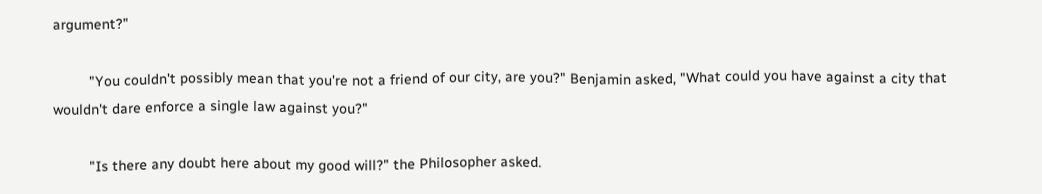argument?"

         "You couldn't possibly mean that you're not a friend of our city, are you?" Benjamin asked, "What could you have against a city that wouldn't dare enforce a single law against you?"

         "Is there any doubt here about my good will?" the Philosopher asked.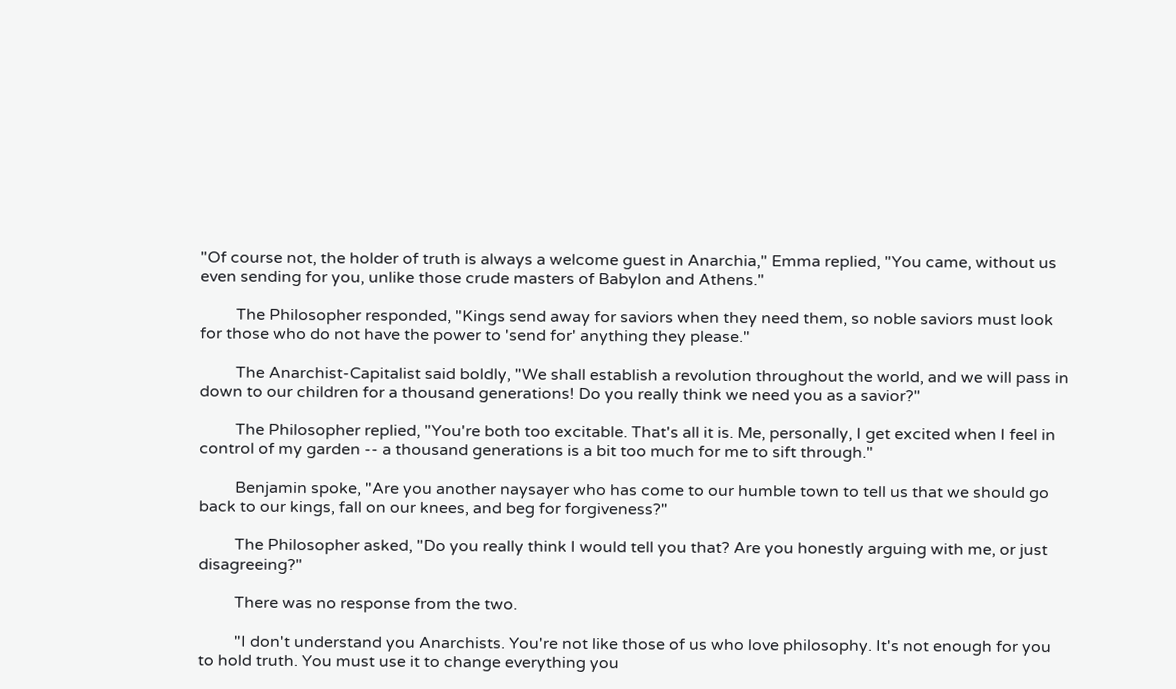"Of course not, the holder of truth is always a welcome guest in Anarchia," Emma replied, "You came, without us even sending for you, unlike those crude masters of Babylon and Athens."

         The Philosopher responded, "Kings send away for saviors when they need them, so noble saviors must look for those who do not have the power to 'send for' anything they please."

         The Anarchist-Capitalist said boldly, "We shall establish a revolution throughout the world, and we will pass in down to our children for a thousand generations! Do you really think we need you as a savior?"

         The Philosopher replied, "You're both too excitable. That's all it is. Me, personally, I get excited when I feel in control of my garden -- a thousand generations is a bit too much for me to sift through."

         Benjamin spoke, "Are you another naysayer who has come to our humble town to tell us that we should go back to our kings, fall on our knees, and beg for forgiveness?"

         The Philosopher asked, "Do you really think I would tell you that? Are you honestly arguing with me, or just disagreeing?"

         There was no response from the two.

         "I don't understand you Anarchists. You're not like those of us who love philosophy. It's not enough for you to hold truth. You must use it to change everything you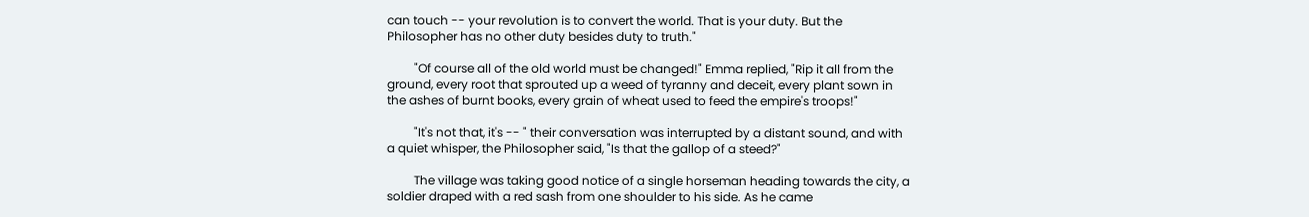can touch -- your revolution is to convert the world. That is your duty. But the Philosopher has no other duty besides duty to truth."

         "Of course all of the old world must be changed!" Emma replied, "Rip it all from the ground, every root that sprouted up a weed of tyranny and deceit, every plant sown in the ashes of burnt books, every grain of wheat used to feed the empire's troops!"

         "It's not that, it's -- " their conversation was interrupted by a distant sound, and with a quiet whisper, the Philosopher said, "Is that the gallop of a steed?"

         The village was taking good notice of a single horseman heading towards the city, a soldier draped with a red sash from one shoulder to his side. As he came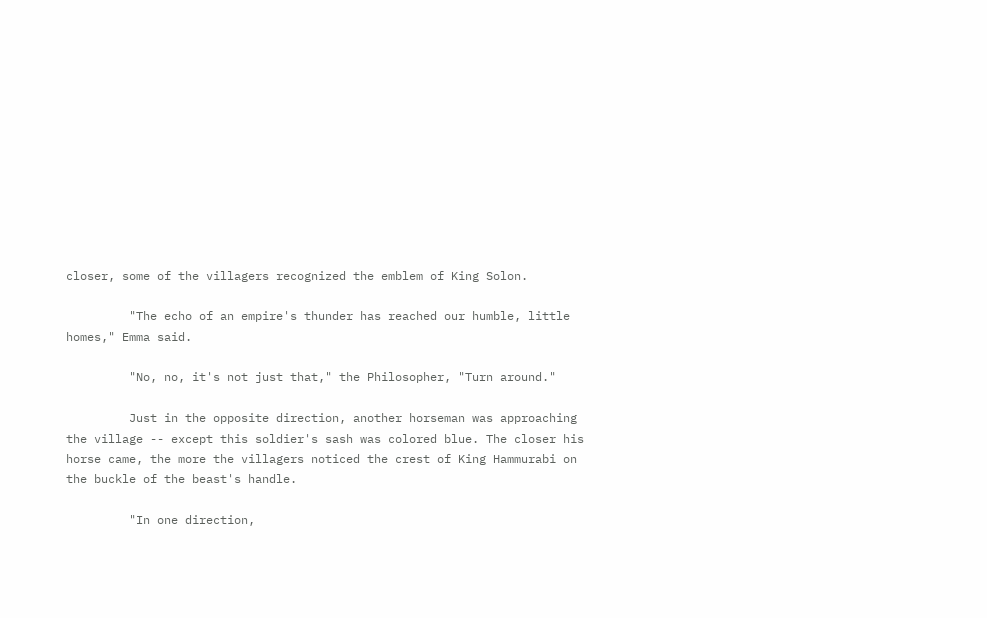closer, some of the villagers recognized the emblem of King Solon.

         "The echo of an empire's thunder has reached our humble, little homes," Emma said.

         "No, no, it's not just that," the Philosopher, "Turn around."

         Just in the opposite direction, another horseman was approaching the village -- except this soldier's sash was colored blue. The closer his horse came, the more the villagers noticed the crest of King Hammurabi on the buckle of the beast's handle.

         "In one direction,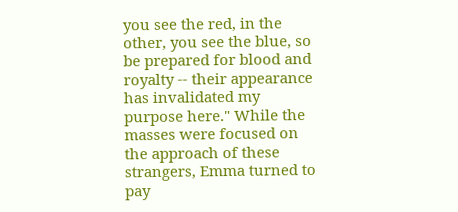you see the red, in the other, you see the blue, so be prepared for blood and royalty -- their appearance has invalidated my purpose here." While the masses were focused on the approach of these strangers, Emma turned to pay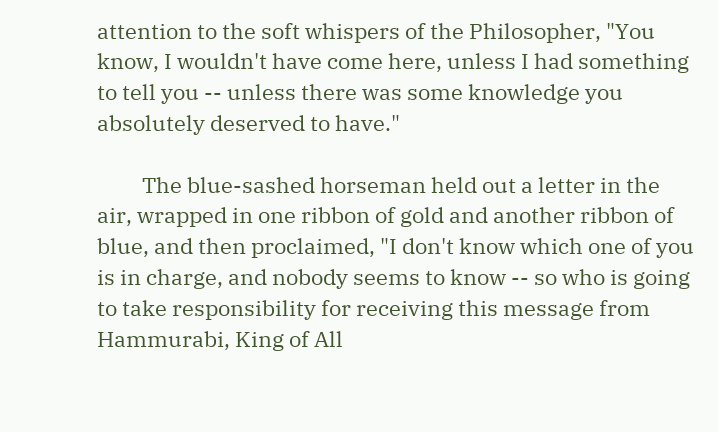attention to the soft whispers of the Philosopher, "You know, I wouldn't have come here, unless I had something to tell you -- unless there was some knowledge you absolutely deserved to have."

         The blue-sashed horseman held out a letter in the air, wrapped in one ribbon of gold and another ribbon of blue, and then proclaimed, "I don't know which one of you is in charge, and nobody seems to know -- so who is going to take responsibility for receiving this message from Hammurabi, King of All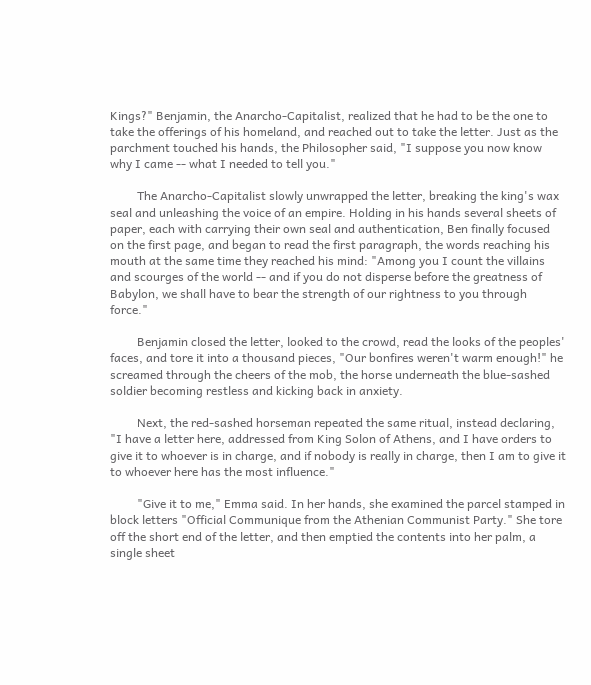Kings?" Benjamin, the Anarcho-Capitalist, realized that he had to be the one to take the offerings of his homeland, and reached out to take the letter. Just as the parchment touched his hands, the Philosopher said, "I suppose you now know why I came -- what I needed to tell you."

         The Anarcho-Capitalist slowly unwrapped the letter, breaking the king's wax seal and unleashing the voice of an empire. Holding in his hands several sheets of paper, each with carrying their own seal and authentication, Ben finally focused on the first page, and began to read the first paragraph, the words reaching his mouth at the same time they reached his mind: "Among you I count the villains and scourges of the world -- and if you do not disperse before the greatness of Babylon, we shall have to bear the strength of our rightness to you through force."

         Benjamin closed the letter, looked to the crowd, read the looks of the peoples' faces, and tore it into a thousand pieces, "Our bonfires weren't warm enough!" he screamed through the cheers of the mob, the horse underneath the blue-sashed soldier becoming restless and kicking back in anxiety.

         Next, the red-sashed horseman repeated the same ritual, instead declaring, "I have a letter here, addressed from King Solon of Athens, and I have orders to give it to whoever is in charge, and if nobody is really in charge, then I am to give it to whoever here has the most influence."

         "Give it to me," Emma said. In her hands, she examined the parcel stamped in block letters "Official Communique from the Athenian Communist Party." She tore off the short end of the letter, and then emptied the contents into her palm, a single sheet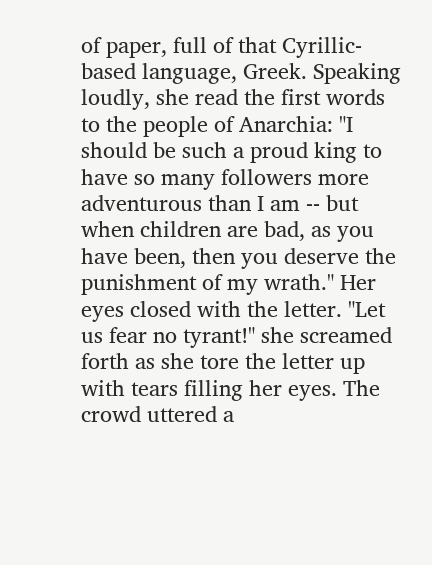of paper, full of that Cyrillic-based language, Greek. Speaking loudly, she read the first words to the people of Anarchia: "I should be such a proud king to have so many followers more adventurous than I am -- but when children are bad, as you have been, then you deserve the punishment of my wrath." Her eyes closed with the letter. "Let us fear no tyrant!" she screamed forth as she tore the letter up with tears filling her eyes. The crowd uttered a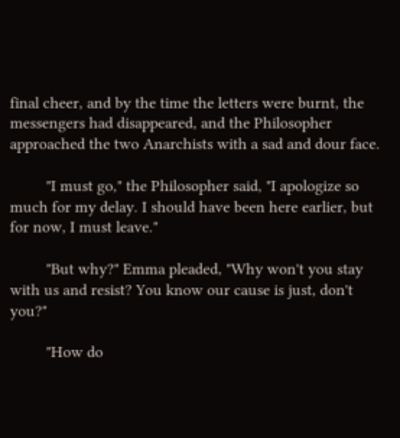final cheer, and by the time the letters were burnt, the messengers had disappeared, and the Philosopher approached the two Anarchists with a sad and dour face.

         "I must go," the Philosopher said, "I apologize so much for my delay. I should have been here earlier, but for now, I must leave."

         "But why?" Emma pleaded, "Why won't you stay with us and resist? You know our cause is just, don't you?"

         "How do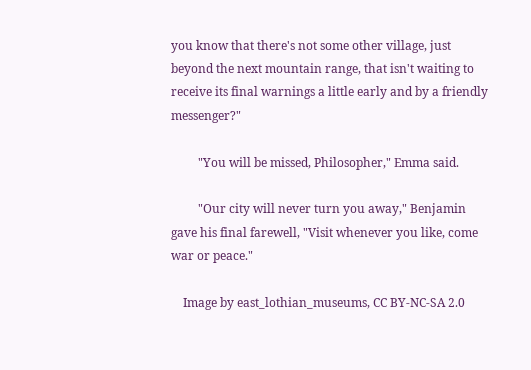you know that there's not some other village, just beyond the next mountain range, that isn't waiting to receive its final warnings a little early and by a friendly messenger?"

         "You will be missed, Philosopher," Emma said.

         "Our city will never turn you away," Benjamin gave his final farewell, "Visit whenever you like, come war or peace."

    Image by east_lothian_museums, CC BY-NC-SA 2.0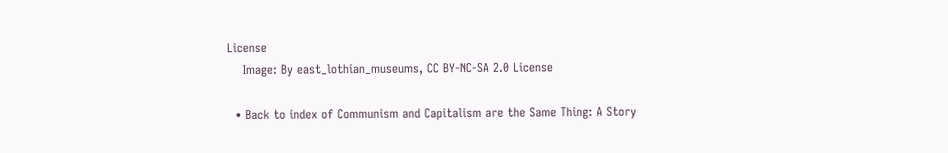License
    Image: By east_lothian_museums, CC BY-NC-SA 2.0 License

  • Back to index of Communism and Capitalism are the Same Thing: A Story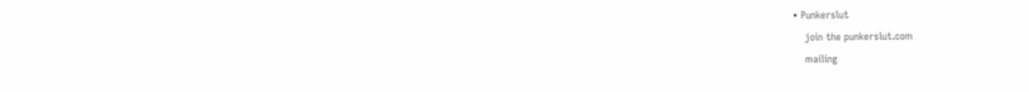• Punkerslut
    join the punkerslut.com
    mailing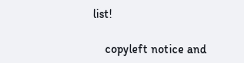list!

    copyleft notice and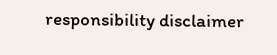responsibility disclaimer